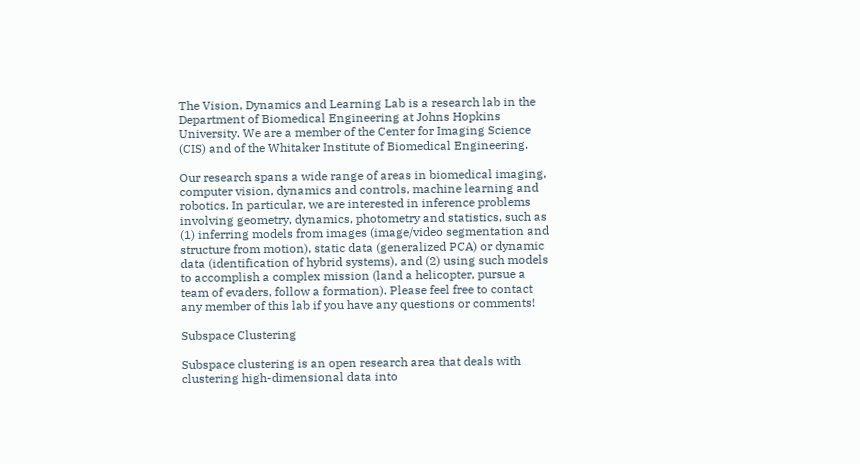The Vision, Dynamics and Learning Lab is a research lab in the Department of Biomedical Engineering at Johns Hopkins University. We are a member of the Center for Imaging Science (CIS) and of the Whitaker Institute of Biomedical Engineering.

Our research spans a wide range of areas in biomedical imaging, computer vision, dynamics and controls, machine learning and robotics. In particular, we are interested in inference problems involving geometry, dynamics, photometry and statistics, such as (1) inferring models from images (image/video segmentation and structure from motion), static data (generalized PCA) or dynamic data (identification of hybrid systems), and (2) using such models to accomplish a complex mission (land a helicopter, pursue a team of evaders, follow a formation). Please feel free to contact any member of this lab if you have any questions or comments!

Subspace Clustering

Subspace clustering is an open research area that deals with clustering high-dimensional data into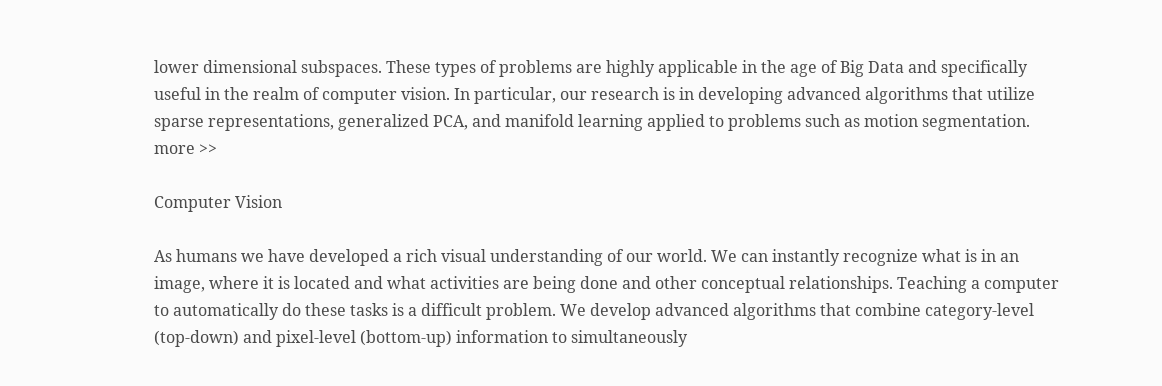lower dimensional subspaces. These types of problems are highly applicable in the age of Big Data and specifically useful in the realm of computer vision. In particular, our research is in developing advanced algorithms that utilize sparse representations, generalized PCA, and manifold learning applied to problems such as motion segmentation.
more >>

Computer Vision

As humans we have developed a rich visual understanding of our world. We can instantly recognize what is in an image, where it is located and what activities are being done and other conceptual relationships. Teaching a computer to automatically do these tasks is a difficult problem. We develop advanced algorithms that combine category-level (top-down) and pixel-level (bottom-up) information to simultaneously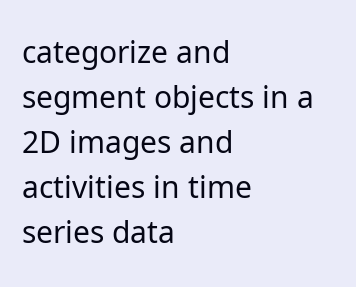categorize and segment objects in a 2D images and activities in time series data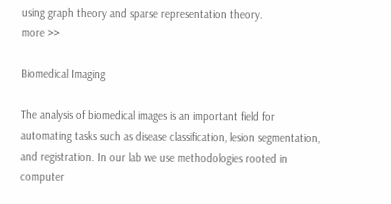using graph theory and sparse representation theory.
more >>

Biomedical Imaging

The analysis of biomedical images is an important field for automating tasks such as disease classification, lesion segmentation, and registration. In our lab we use methodologies rooted in computer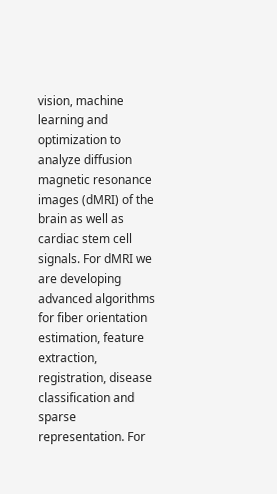vision, machine learning and optimization to analyze diffusion magnetic resonance images (dMRI) of the brain as well as cardiac stem cell signals. For dMRI we are developing advanced algorithms for fiber orientation estimation, feature extraction, registration, disease classification and sparse representation. For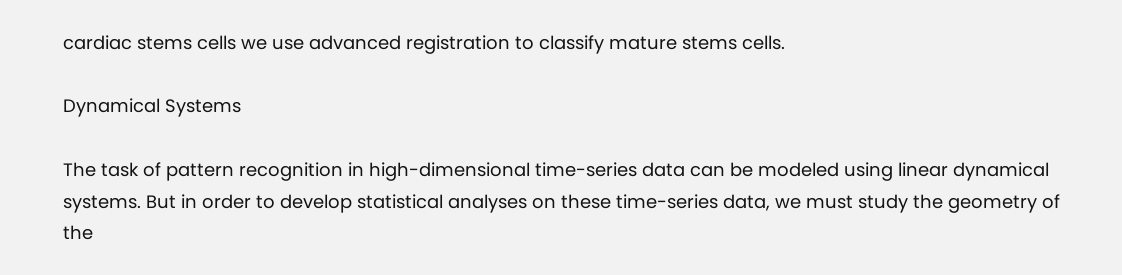cardiac stems cells we use advanced registration to classify mature stems cells.

Dynamical Systems

The task of pattern recognition in high-dimensional time-series data can be modeled using linear dynamical systems. But in order to develop statistical analyses on these time-series data, we must study the geometry of the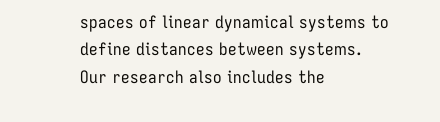spaces of linear dynamical systems to define distances between systems. Our research also includes the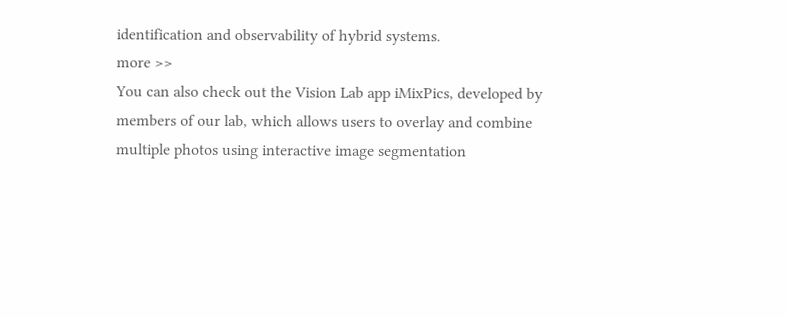identification and observability of hybrid systems.
more >>
You can also check out the Vision Lab app iMixPics, developed by members of our lab, which allows users to overlay and combine multiple photos using interactive image segmentation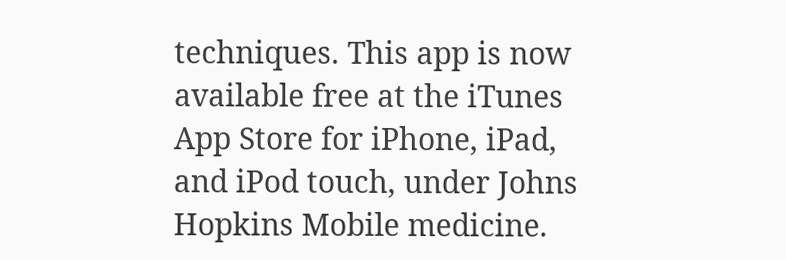techniques. This app is now available free at the iTunes App Store for iPhone, iPad, and iPod touch, under Johns Hopkins Mobile medicine.